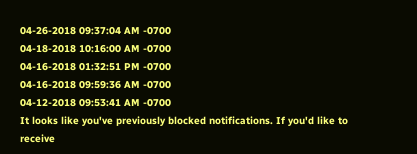04-26-2018 09:37:04 AM -0700
04-18-2018 10:16:00 AM -0700
04-16-2018 01:32:51 PM -0700
04-16-2018 09:59:36 AM -0700
04-12-2018 09:53:41 AM -0700
It looks like you've previously blocked notifications. If you'd like to receive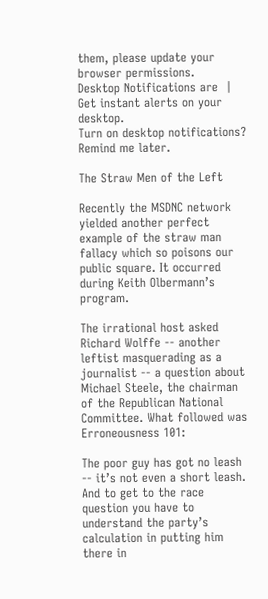them, please update your browser permissions.
Desktop Notifications are  |
Get instant alerts on your desktop.
Turn on desktop notifications?
Remind me later.

The Straw Men of the Left

Recently the MSDNC network yielded another perfect example of the straw man fallacy which so poisons our public square. It occurred during Keith Olbermann’s program.

The irrational host asked Richard Wolffe -- another leftist masquerading as a journalist -- a question about Michael Steele, the chairman of the Republican National Committee. What followed was Erroneousness 101:

The poor guy has got no leash -- it’s not even a short leash. And to get to the race question you have to understand the party’s calculation in putting him there in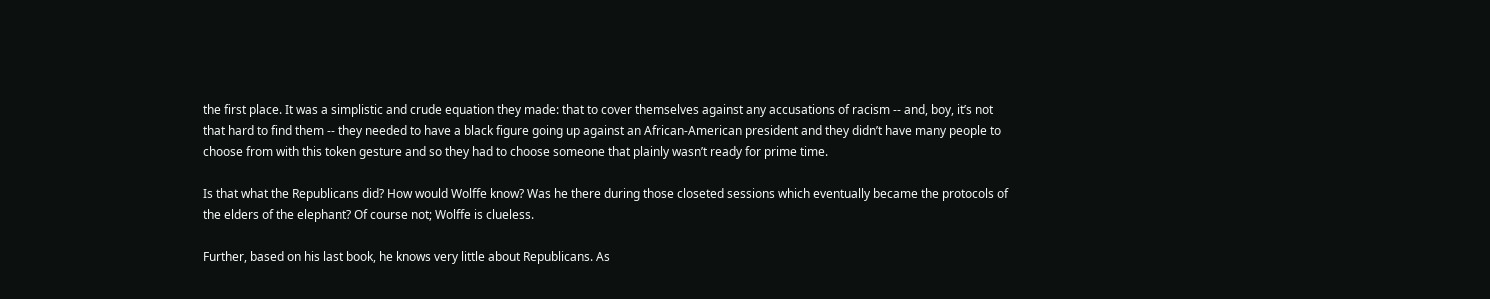the first place. It was a simplistic and crude equation they made: that to cover themselves against any accusations of racism -- and, boy, it’s not that hard to find them -- they needed to have a black figure going up against an African-American president and they didn’t have many people to choose from with this token gesture and so they had to choose someone that plainly wasn’t ready for prime time.

Is that what the Republicans did? How would Wolffe know? Was he there during those closeted sessions which eventually became the protocols of the elders of the elephant? Of course not; Wolffe is clueless.

Further, based on his last book, he knows very little about Republicans. As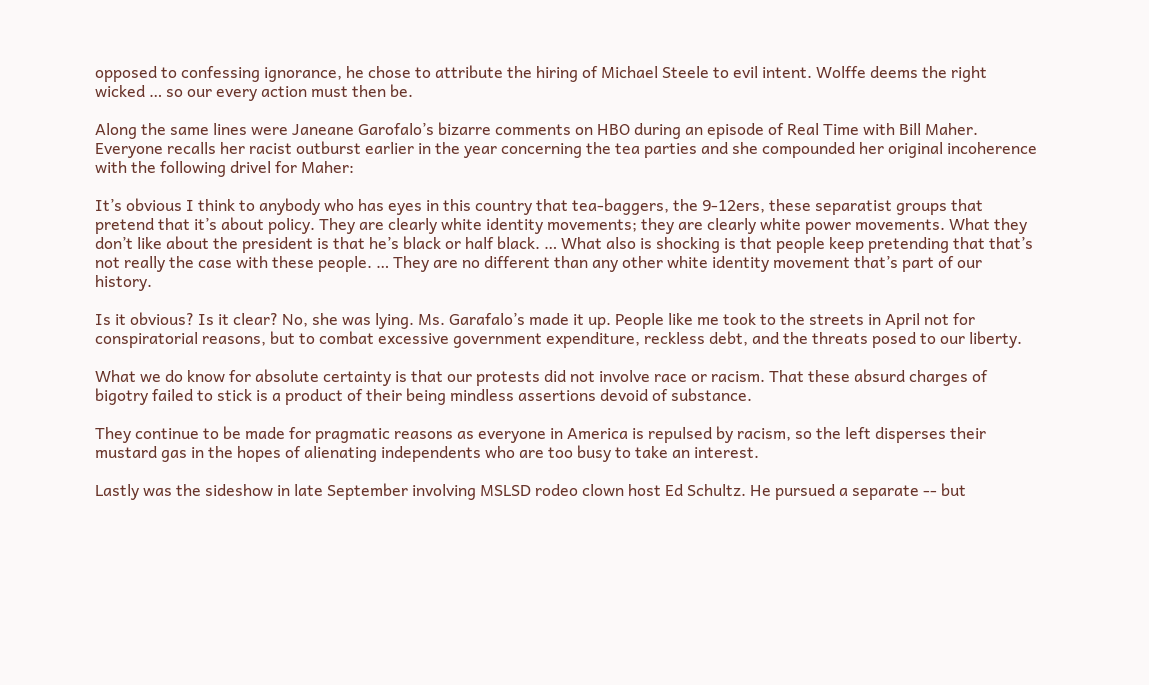opposed to confessing ignorance, he chose to attribute the hiring of Michael Steele to evil intent. Wolffe deems the right wicked … so our every action must then be.

Along the same lines were Janeane Garofalo’s bizarre comments on HBO during an episode of Real Time with Bill Maher. Everyone recalls her racist outburst earlier in the year concerning the tea parties and she compounded her original incoherence with the following drivel for Maher:

It’s obvious I think to anybody who has eyes in this country that tea-baggers, the 9-12ers, these separatist groups that pretend that it’s about policy. They are clearly white identity movements; they are clearly white power movements. What they don’t like about the president is that he’s black or half black. … What also is shocking is that people keep pretending that that’s not really the case with these people. … They are no different than any other white identity movement that’s part of our history.

Is it obvious? Is it clear? No, she was lying. Ms. Garafalo’s made it up. People like me took to the streets in April not for conspiratorial reasons, but to combat excessive government expenditure, reckless debt, and the threats posed to our liberty.

What we do know for absolute certainty is that our protests did not involve race or racism. That these absurd charges of bigotry failed to stick is a product of their being mindless assertions devoid of substance.

They continue to be made for pragmatic reasons as everyone in America is repulsed by racism, so the left disperses their mustard gas in the hopes of alienating independents who are too busy to take an interest.

Lastly was the sideshow in late September involving MSLSD rodeo clown host Ed Schultz. He pursued a separate -- but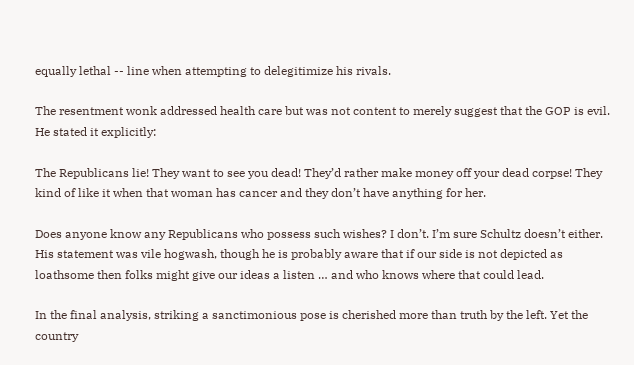equally lethal -- line when attempting to delegitimize his rivals.

The resentment wonk addressed health care but was not content to merely suggest that the GOP is evil. He stated it explicitly:

The Republicans lie! They want to see you dead! They’d rather make money off your dead corpse! They kind of like it when that woman has cancer and they don’t have anything for her.

Does anyone know any Republicans who possess such wishes? I don’t. I’m sure Schultz doesn’t either. His statement was vile hogwash, though he is probably aware that if our side is not depicted as loathsome then folks might give our ideas a listen … and who knows where that could lead.

In the final analysis, striking a sanctimonious pose is cherished more than truth by the left. Yet the country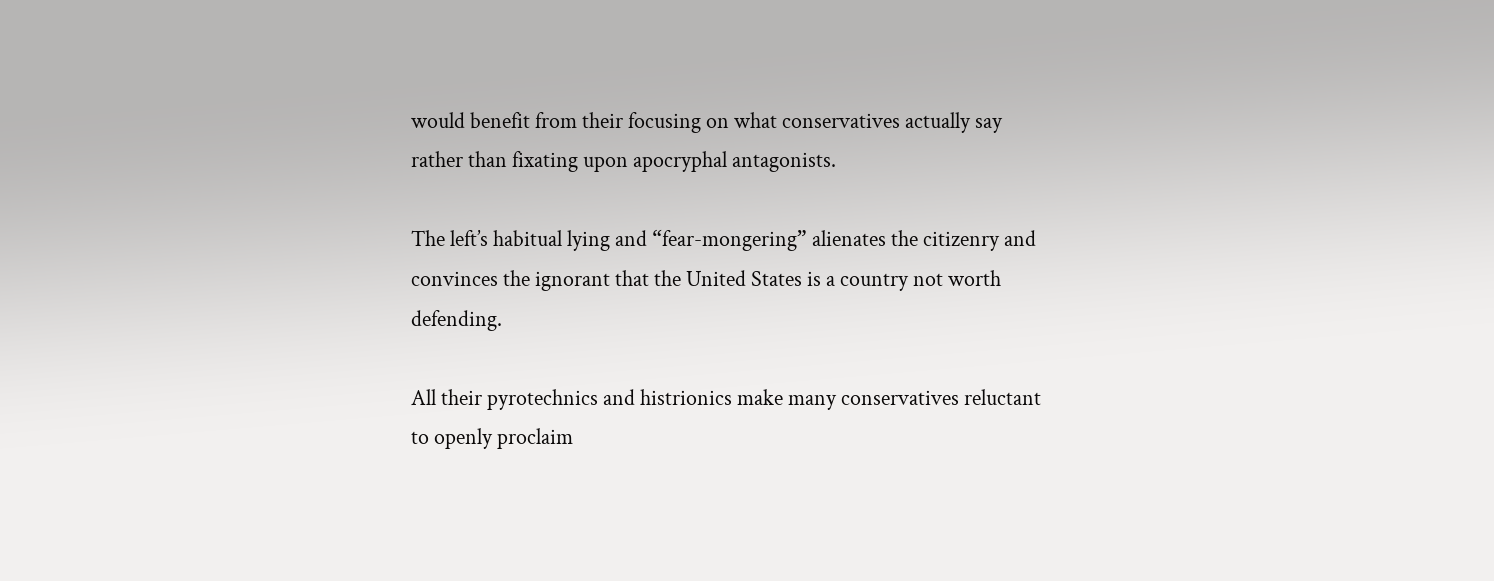would benefit from their focusing on what conservatives actually say rather than fixating upon apocryphal antagonists.

The left’s habitual lying and “fear-mongering” alienates the citizenry and convinces the ignorant that the United States is a country not worth defending.

All their pyrotechnics and histrionics make many conservatives reluctant to openly proclaim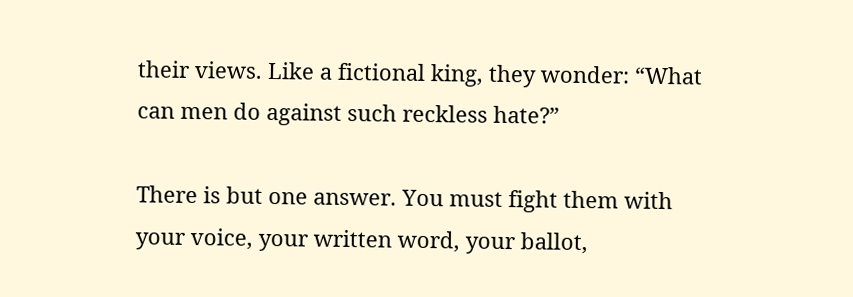their views. Like a fictional king, they wonder: “What can men do against such reckless hate?”

There is but one answer. You must fight them with your voice, your written word, your ballot,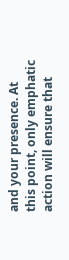and your presence. At this point, only emphatic action will ensure that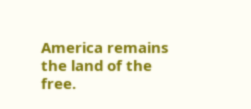America remains the land of the free.